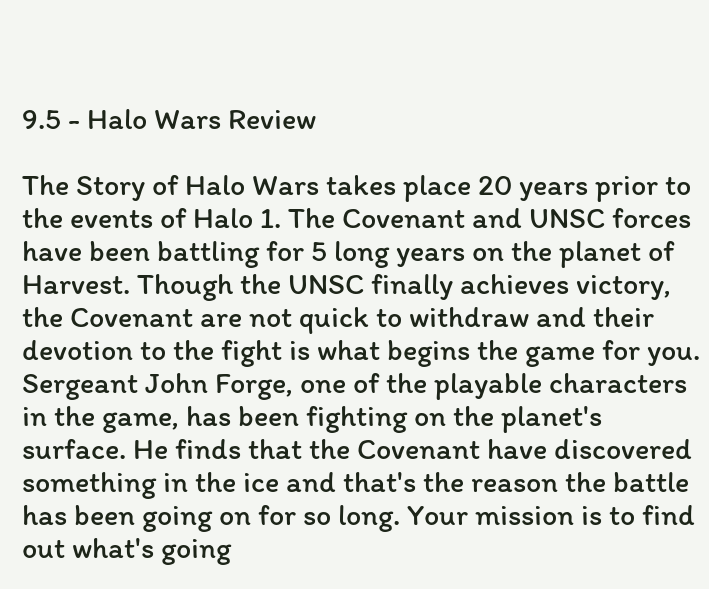9.5 - Halo Wars Review

The Story of Halo Wars takes place 20 years prior to the events of Halo 1. The Covenant and UNSC forces have been battling for 5 long years on the planet of Harvest. Though the UNSC finally achieves victory, the Covenant are not quick to withdraw and their devotion to the fight is what begins the game for you. Sergeant John Forge, one of the playable characters in the game, has been fighting on the planet's surface. He finds that the Covenant have discovered something in the ice and that's the reason the battle has been going on for so long. Your mission is to find out what's going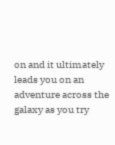on and it ultimately leads you on an adventure across the galaxy as you try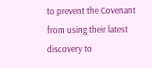to prevent the Covenant from using their latest discovery to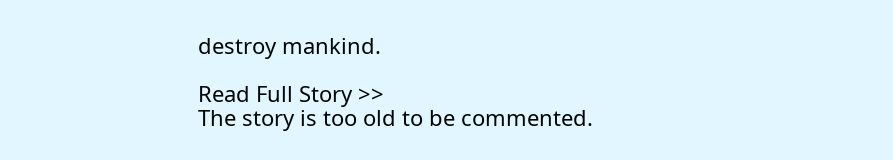destroy mankind.

Read Full Story >>
The story is too old to be commented.